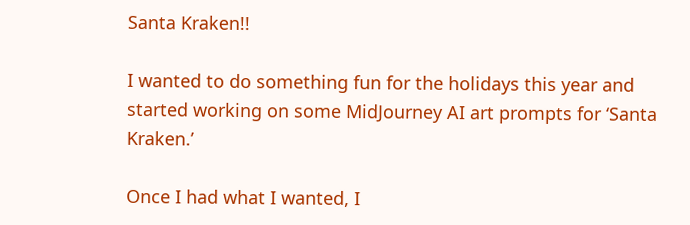Santa Kraken!!

I wanted to do something fun for the holidays this year and started working on some MidJourney AI art prompts for ‘Santa Kraken.’

Once I had what I wanted, I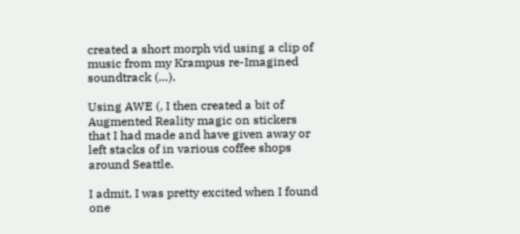created a short morph vid using a clip of music from my Krampus re-Imagined soundtrack (…).

Using AWE (, I then created a bit of Augmented Reality magic on stickers that I had made and have given away or left stacks of in various coffee shops around Seattle.

I admit, I was pretty excited when I found one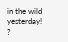in the wild yesterday! ?